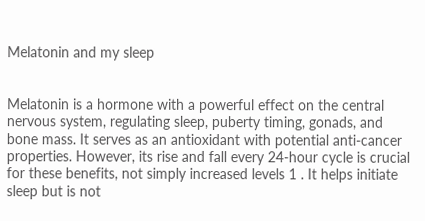Melatonin and my sleep


Melatonin is a hormone with a powerful effect on the central nervous system, regulating sleep, puberty timing, gonads, and bone mass. It serves as an antioxidant with potential anti-cancer properties. However, its rise and fall every 24-hour cycle is crucial for these benefits, not simply increased levels 1 . It helps initiate sleep but is not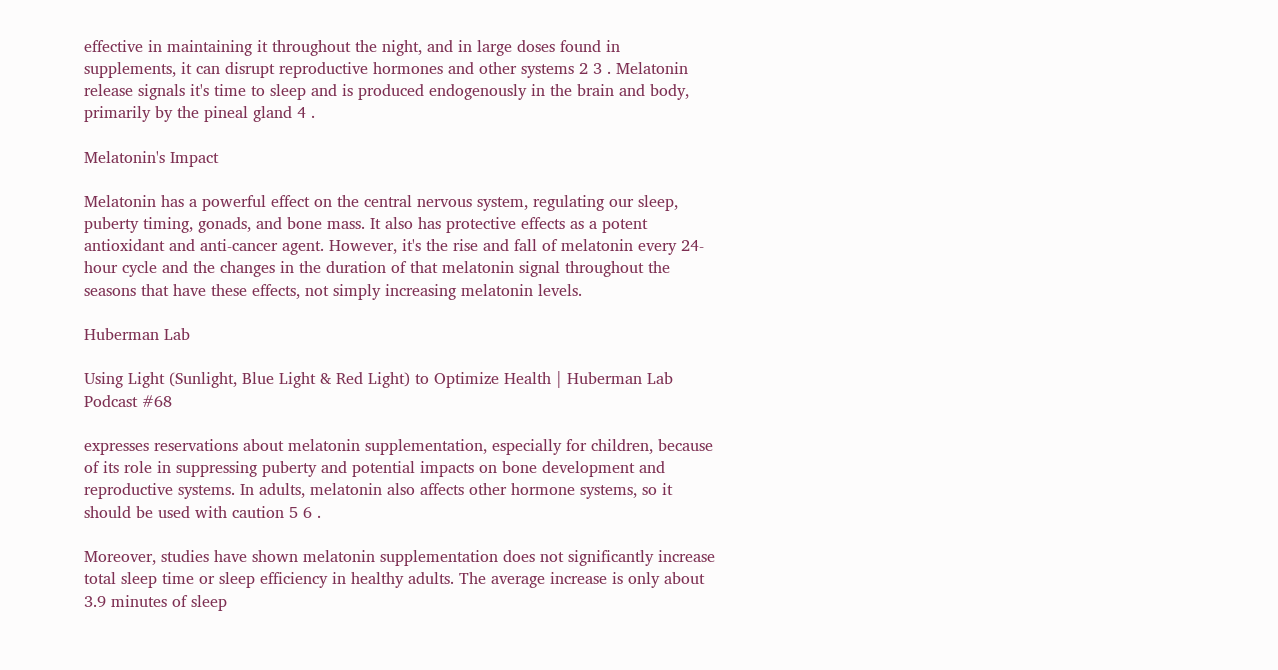effective in maintaining it throughout the night, and in large doses found in supplements, it can disrupt reproductive hormones and other systems 2 3 . Melatonin release signals it's time to sleep and is produced endogenously in the brain and body, primarily by the pineal gland 4 .

Melatonin's Impact

Melatonin has a powerful effect on the central nervous system, regulating our sleep, puberty timing, gonads, and bone mass. It also has protective effects as a potent antioxidant and anti-cancer agent. However, it's the rise and fall of melatonin every 24-hour cycle and the changes in the duration of that melatonin signal throughout the seasons that have these effects, not simply increasing melatonin levels.

Huberman Lab

Using Light (Sunlight, Blue Light & Red Light) to Optimize Health | Huberman Lab Podcast #68

expresses reservations about melatonin supplementation, especially for children, because of its role in suppressing puberty and potential impacts on bone development and reproductive systems. In adults, melatonin also affects other hormone systems, so it should be used with caution 5 6 .

Moreover, studies have shown melatonin supplementation does not significantly increase total sleep time or sleep efficiency in healthy adults. The average increase is only about 3.9 minutes of sleep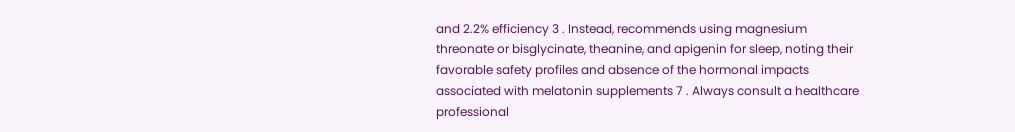and 2.2% efficiency 3 . Instead, recommends using magnesium threonate or bisglycinate, theanine, and apigenin for sleep, noting their favorable safety profiles and absence of the hormonal impacts associated with melatonin supplements 7 . Always consult a healthcare professional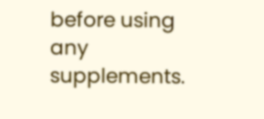before using any supplements.